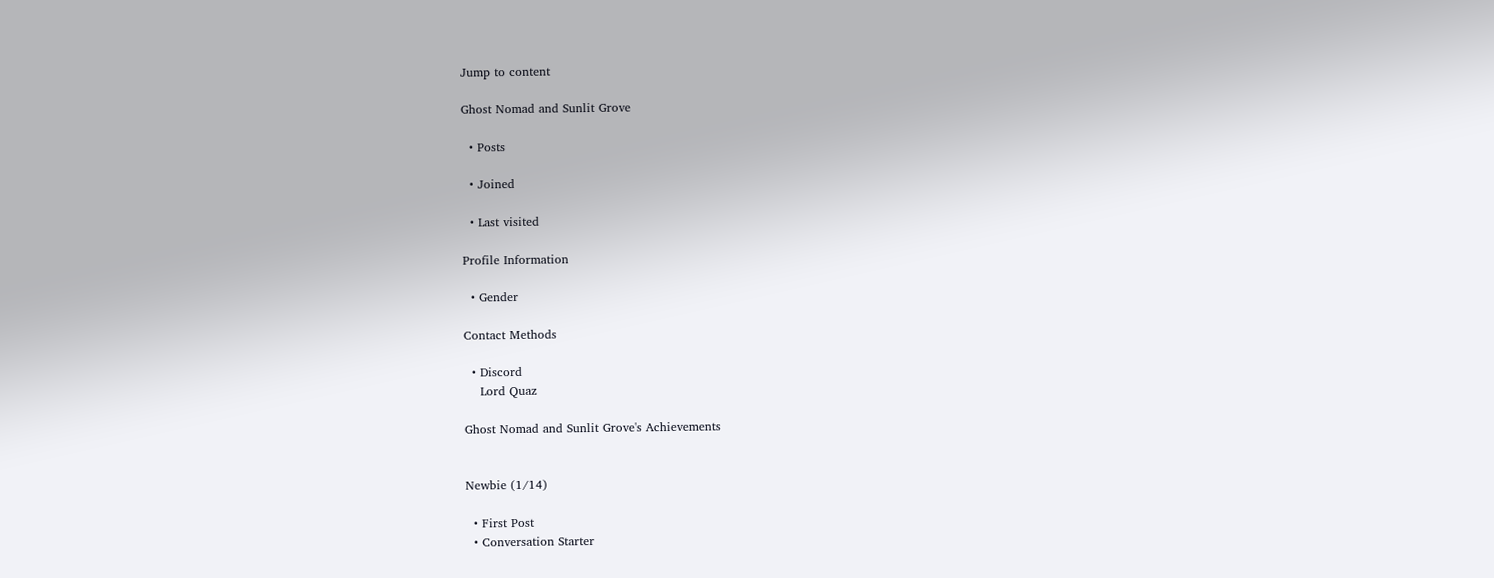Jump to content

Ghost Nomad and Sunlit Grove

  • Posts

  • Joined

  • Last visited

Profile Information

  • Gender

Contact Methods

  • Discord
    Lord Quaz

Ghost Nomad and Sunlit Grove's Achievements


Newbie (1/14)

  • First Post
  • Conversation Starter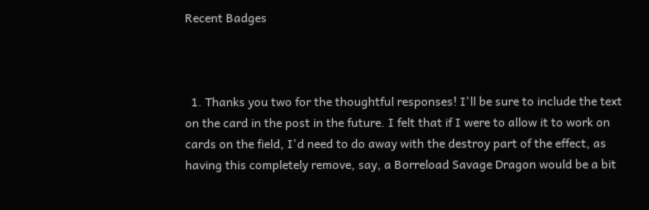Recent Badges



  1. Thanks you two for the thoughtful responses! I'll be sure to include the text on the card in the post in the future. I felt that if I were to allow it to work on cards on the field, I'd need to do away with the destroy part of the effect, as having this completely remove, say, a Borreload Savage Dragon would be a bit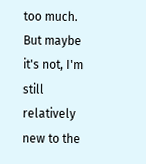too much. But maybe it's not, I'm still relatively new to the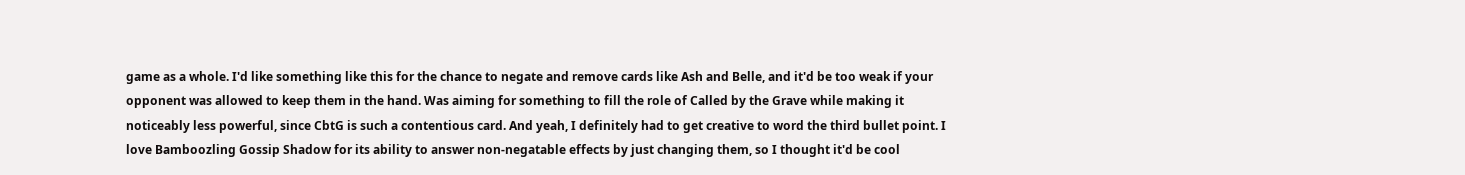game as a whole. I'd like something like this for the chance to negate and remove cards like Ash and Belle, and it'd be too weak if your opponent was allowed to keep them in the hand. Was aiming for something to fill the role of Called by the Grave while making it noticeably less powerful, since CbtG is such a contentious card. And yeah, I definitely had to get creative to word the third bullet point. I love Bamboozling Gossip Shadow for its ability to answer non-negatable effects by just changing them, so I thought it'd be cool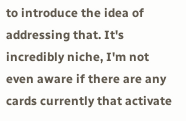to introduce the idea of addressing that. It's incredibly niche, I'm not even aware if there are any cards currently that activate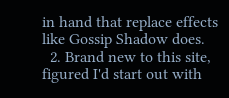in hand that replace effects like Gossip Shadow does.
  2. Brand new to this site, figured I'd start out with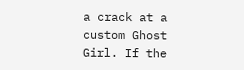a crack at a custom Ghost Girl. If the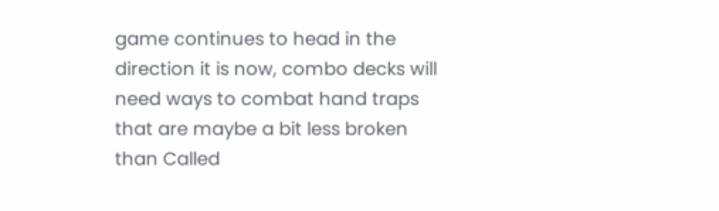game continues to head in the direction it is now, combo decks will need ways to combat hand traps that are maybe a bit less broken than Called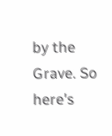by the Grave. So here's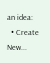an idea:
  • Create New...